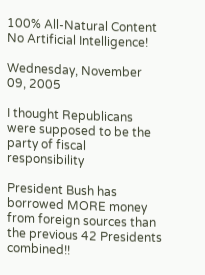100% All-Natural Content
No Artificial Intelligence!

Wednesday, November 09, 2005

I thought Republicans were supposed to be the party of fiscal responsibility

President Bush has borrowed MORE money from foreign sources than the previous 42 Presidents combined!!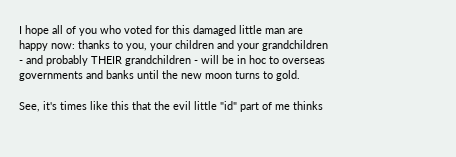I hope all of you who voted for this damaged little man are happy now: thanks to you, your children and your grandchildren - and probably THEIR grandchildren - will be in hoc to overseas governments and banks until the new moon turns to gold.

See, it's times like this that the evil little "id" part of me thinks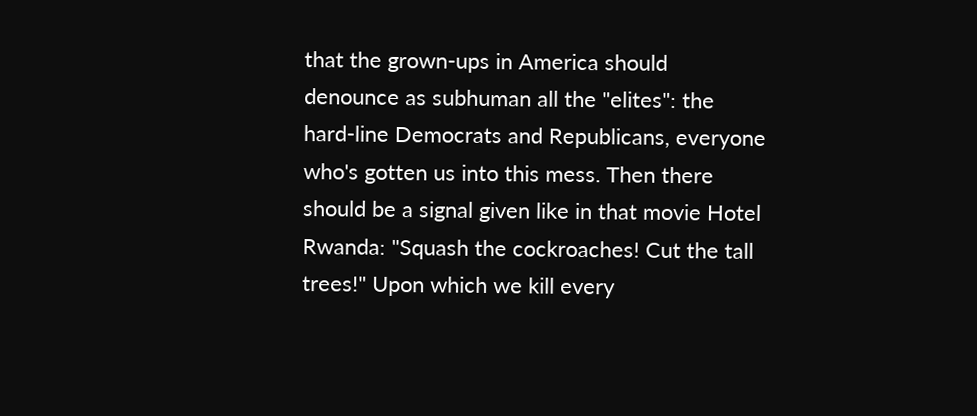that the grown-ups in America should denounce as subhuman all the "elites": the hard-line Democrats and Republicans, everyone who's gotten us into this mess. Then there should be a signal given like in that movie Hotel Rwanda: "Squash the cockroaches! Cut the tall trees!" Upon which we kill every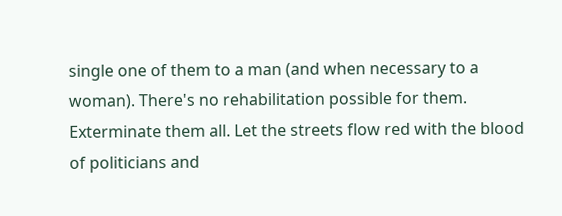single one of them to a man (and when necessary to a woman). There's no rehabilitation possible for them. Exterminate them all. Let the streets flow red with the blood of politicians and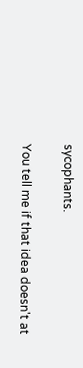sycophants.

You tell me if that idea doesn't at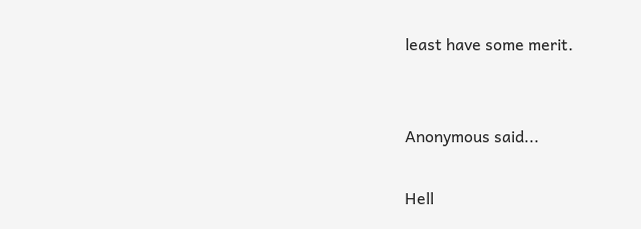least have some merit.


Anonymous said...

Hell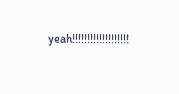yeah!!!!!!!!!!!!!!!!!!!